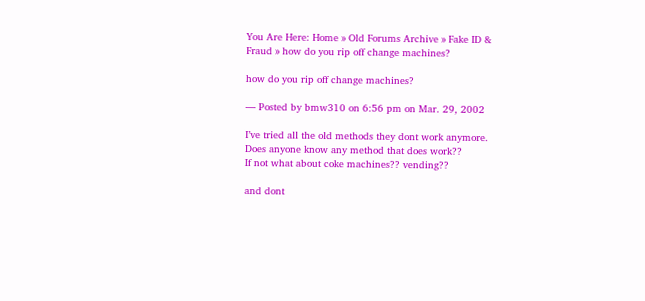You Are Here: Home » Old Forums Archive » Fake ID & Fraud » how do you rip off change machines?

how do you rip off change machines?

— Posted by bmw310 on 6:56 pm on Mar. 29, 2002

I’ve tried all the old methods they dont work anymore.
Does anyone know any method that does work??
If not what about coke machines?? vending??

and dont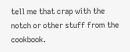tell me that crap with the notch or other stuff from the cookbook.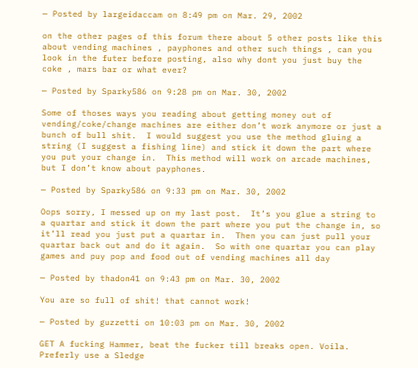— Posted by largeidaccam on 8:49 pm on Mar. 29, 2002

on the other pages of this forum there about 5 other posts like this about vending machines , payphones and other such things , can you look in the futer before posting, also why dont you just buy the coke , mars bar or what ever?

— Posted by Sparky586 on 9:28 pm on Mar. 30, 2002

Some of thoses ways you reading about getting money out of vending/coke/change machines are either don’t work anymore or just a bunch of bull shit.  I would suggest you use the method gluing a string (I suggest a fishing line) and stick it down the part where you put your change in.  This method will work on arcade machines, but I don’t know about payphones.

— Posted by Sparky586 on 9:33 pm on Mar. 30, 2002

Oops sorry, I messed up on my last post.  It’s you glue a string to a quartar and stick it down the part where you put the change in, so it’ll read you just put a quartar in.  Then you can just pull your quartar back out and do it again.  So with one quartar you can play games and puy pop and food out of vending machines all day

— Posted by thadon41 on 9:43 pm on Mar. 30, 2002

You are so full of shit! that cannot work!

— Posted by guzzetti on 10:03 pm on Mar. 30, 2002

GET A fucking Hammer, beat the fucker till breaks open. Voila. Preferly use a Sledge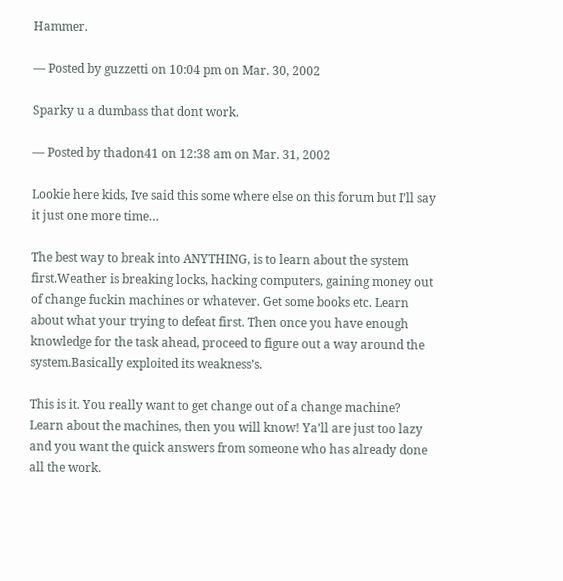Hammer.

— Posted by guzzetti on 10:04 pm on Mar. 30, 2002

Sparky u a dumbass that dont work.

— Posted by thadon41 on 12:38 am on Mar. 31, 2002

Lookie here kids, Ive said this some where else on this forum but I’ll say it just one more time…

The best way to break into ANYTHING, is to learn about the system first.Weather is breaking locks, hacking computers, gaining money out of change fuckin machines or whatever. Get some books etc. Learn about what your trying to defeat first. Then once you have enough knowledge for the task ahead, proceed to figure out a way around the system.Basically exploited its weakness’s.

This is it. You really want to get change out of a change machine? Learn about the machines, then you will know! Ya’ll are just too lazy and you want the quick answers from someone who has already done all the work.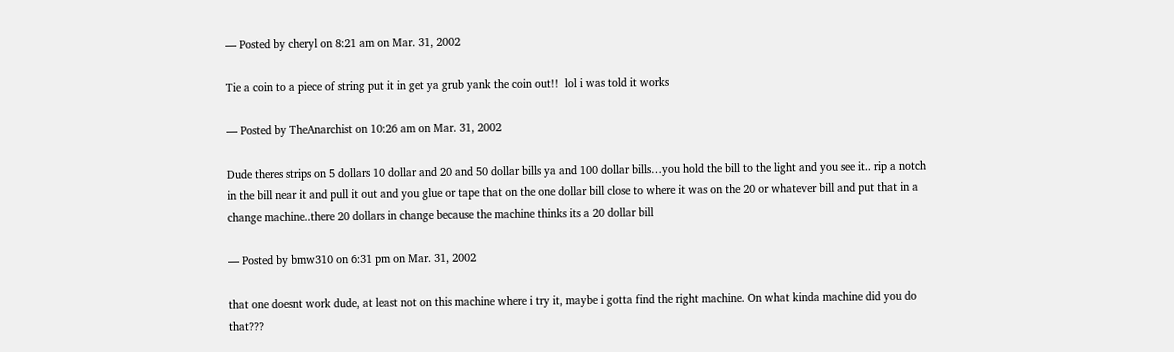— Posted by cheryl on 8:21 am on Mar. 31, 2002

Tie a coin to a piece of string put it in get ya grub yank the coin out!!  lol i was told it works

— Posted by TheAnarchist on 10:26 am on Mar. 31, 2002

Dude theres strips on 5 dollars 10 dollar and 20 and 50 dollar bills ya and 100 dollar bills…you hold the bill to the light and you see it.. rip a notch in the bill near it and pull it out and you glue or tape that on the one dollar bill close to where it was on the 20 or whatever bill and put that in a change machine..there 20 dollars in change because the machine thinks its a 20 dollar bill

— Posted by bmw310 on 6:31 pm on Mar. 31, 2002

that one doesnt work dude, at least not on this machine where i try it, maybe i gotta find the right machine. On what kinda machine did you do that???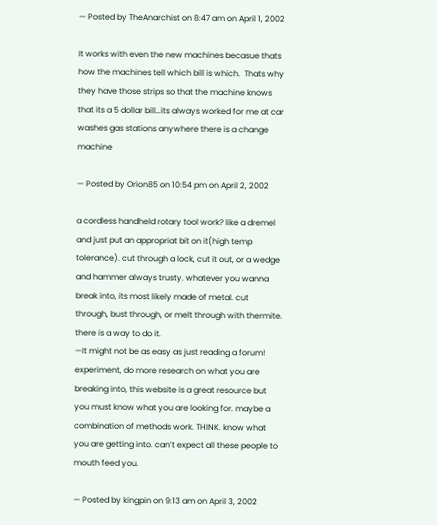— Posted by TheAnarchist on 8:47 am on April 1, 2002

It works with even the new machines becasue thats how the machines tell which bill is which.  Thats why they have those strips so that the machine knows that its a 5 dollar bill…its always worked for me at car washes gas stations anywhere there is a change machine

— Posted by Orion85 on 10:54 pm on April 2, 2002

a cordless handheld rotary tool work? like a dremel and just put an appropriat bit on it(high temp tolerance). cut through a lock, cut it out, or a wedge and hammer always trusty. whatever you wanna break into, its most likely made of metal. cut through, bust through, or melt through with thermite. there is a way to do it.
—It might not be as easy as just reading a forum! experiment, do more research on what you are breaking into, this website is a great resource but you must know what you are looking for. maybe a combination of methods work. THINK. know what you are getting into. can’t expect all these people to mouth feed you.

— Posted by kingpin on 9:13 am on April 3, 2002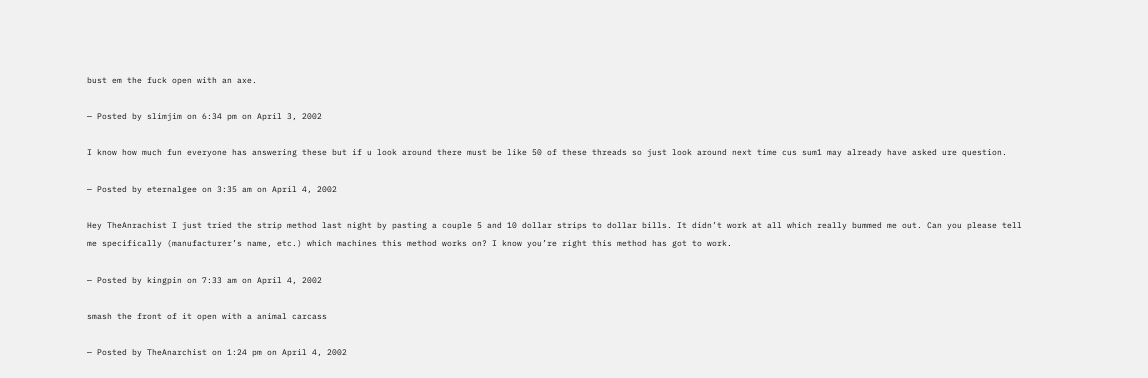bust em the fuck open with an axe.

— Posted by slimjim on 6:34 pm on April 3, 2002

I know how much fun everyone has answering these but if u look around there must be like 50 of these threads so just look around next time cus sum1 may already have asked ure question.

— Posted by eternalgee on 3:35 am on April 4, 2002

Hey TheAnrachist I just tried the strip method last night by pasting a couple 5 and 10 dollar strips to dollar bills. It didn’t work at all which really bummed me out. Can you please tell me specifically (manufacturer’s name, etc.) which machines this method works on? I know you’re right this method has got to work.

— Posted by kingpin on 7:33 am on April 4, 2002

smash the front of it open with a animal carcass

— Posted by TheAnarchist on 1:24 pm on April 4, 2002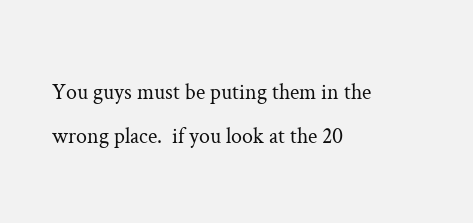You guys must be puting them in the wrong place.  if you look at the 20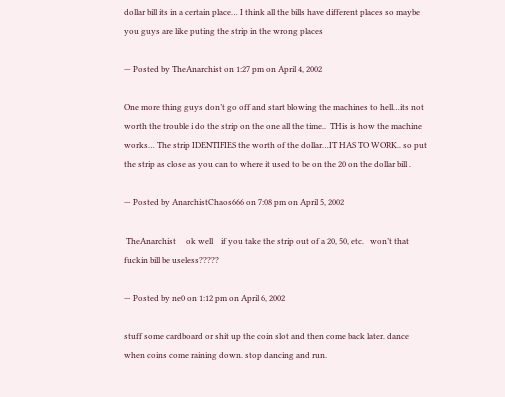dollar bill its in a certain place… I think all the bills have different places so maybe you guys are like puting the strip in the wrong places

— Posted by TheAnarchist on 1:27 pm on April 4, 2002

One more thing guys don’t go off and start blowing the machines to hell…its not worth the trouble i do the strip on the one all the time..  THis is how the machine works… The strip IDENTIFIES the worth of the dollar…IT HAS TO WORK.. so put the strip as close as you can to where it used to be on the 20 on the dollar bill .

— Posted by AnarchistChaos666 on 7:08 pm on April 5, 2002

 TheAnarchist     ok well    if you take the strip out of a 20, 50, etc.   won’t that fuckin bill be useless?????

— Posted by ne0 on 1:12 pm on April 6, 2002

stuff some cardboard or shit up the coin slot and then come back later. dance when coins come raining down. stop dancing and run.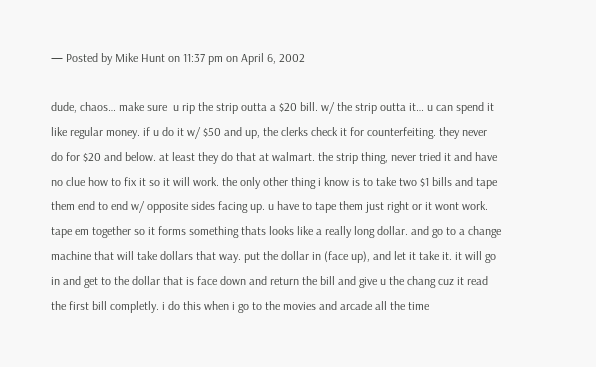— Posted by Mike Hunt on 11:37 pm on April 6, 2002

dude, chaos… make sure  u rip the strip outta a $20 bill. w/ the strip outta it… u can spend it like regular money. if u do it w/ $50 and up, the clerks check it for counterfeiting. they never do for $20 and below. at least they do that at walmart. the strip thing, never tried it and have no clue how to fix it so it will work. the only other thing i know is to take two $1 bills and tape them end to end w/ opposite sides facing up. u have to tape them just right or it wont work. tape em together so it forms something thats looks like a really long dollar. and go to a change machine that will take dollars that way. put the dollar in (face up), and let it take it. it will go in and get to the dollar that is face down and return the bill and give u the chang cuz it read the first bill completly. i do this when i go to the movies and arcade all the time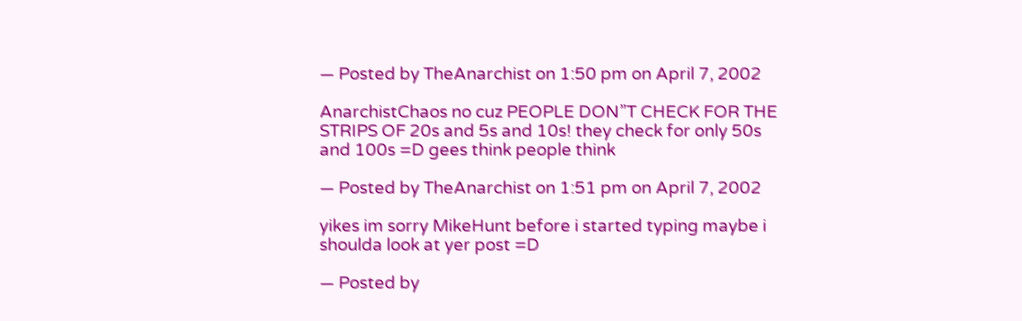— Posted by TheAnarchist on 1:50 pm on April 7, 2002

AnarchistChaos no cuz PEOPLE DON”T CHECK FOR THE STRIPS OF 20s and 5s and 10s! they check for only 50s and 100s =D gees think people think

— Posted by TheAnarchist on 1:51 pm on April 7, 2002

yikes im sorry MikeHunt before i started typing maybe i shoulda look at yer post =D

— Posted by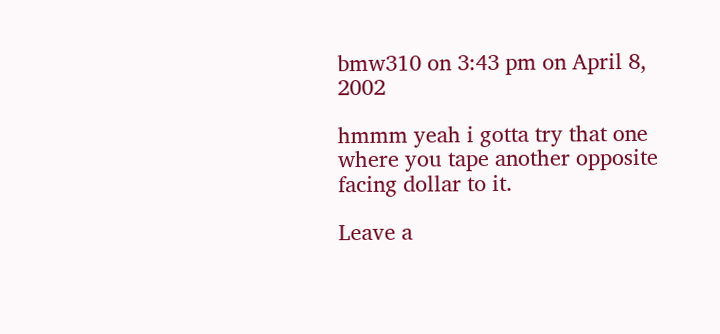bmw310 on 3:43 pm on April 8, 2002

hmmm yeah i gotta try that one where you tape another opposite facing dollar to it.

Leave a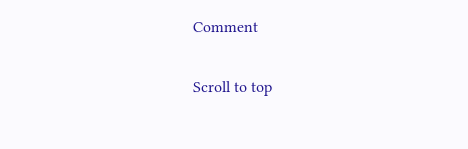Comment

Scroll to top